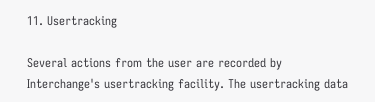11. Usertracking

Several actions from the user are recorded by Interchange's usertracking facility. The usertracking data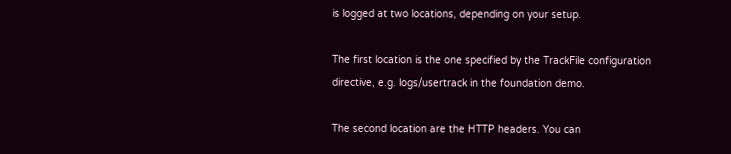is logged at two locations, depending on your setup.

The first location is the one specified by the TrackFile configuration directive, e.g. logs/usertrack in the foundation demo.

The second location are the HTTP headers. You can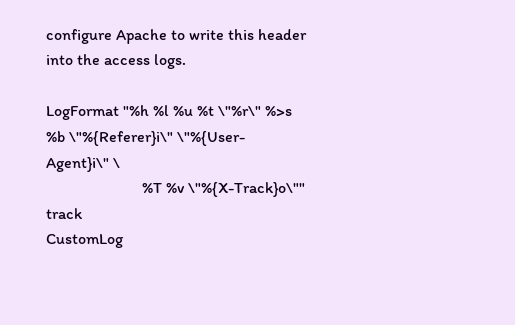configure Apache to write this header into the access logs.

LogFormat "%h %l %u %t \"%r\" %>s %b \"%{Referer}i\" \"%{User-Agent}i\" \
                        %T %v \"%{X-Track}o\"" track
CustomLog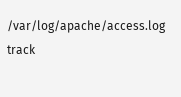/var/log/apache/access.log track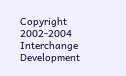Copyright 2002-2004 Interchange Development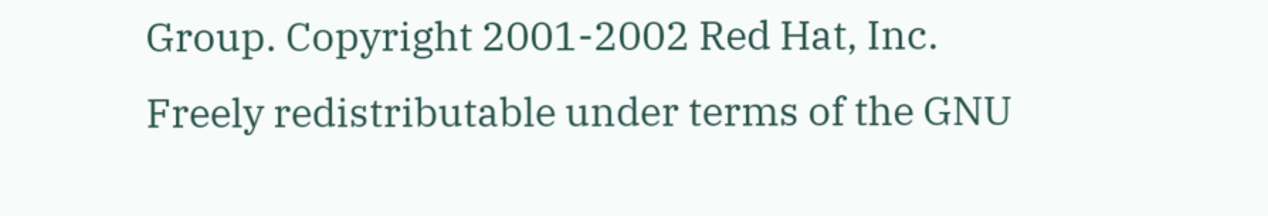Group. Copyright 2001-2002 Red Hat, Inc. Freely redistributable under terms of the GNU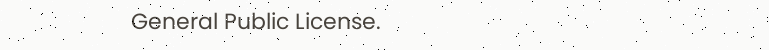General Public License.